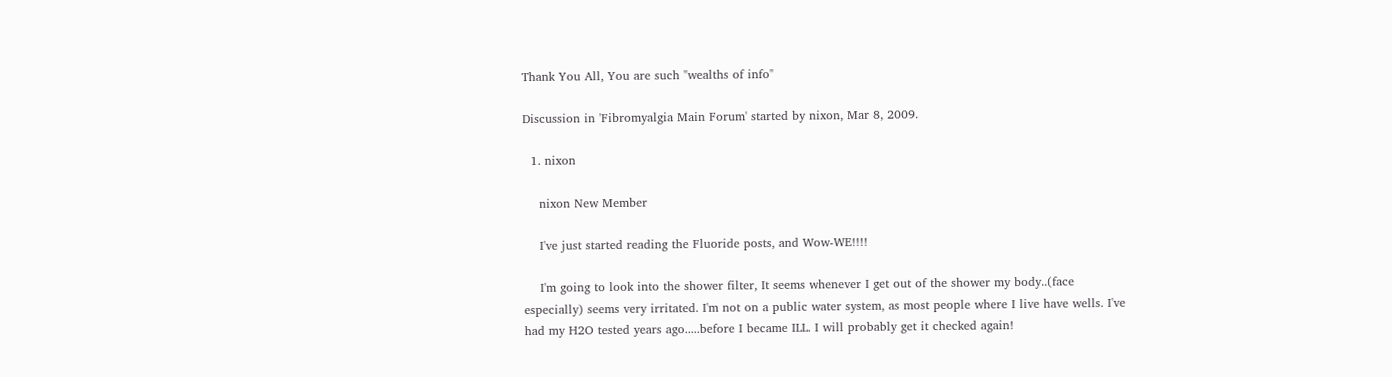Thank You All, You are such "wealths of info"

Discussion in 'Fibromyalgia Main Forum' started by nixon, Mar 8, 2009.

  1. nixon

    nixon New Member

    I've just started reading the Fluoride posts, and Wow-WE!!!!

    I'm going to look into the shower filter, It seems whenever I get out of the shower my body..(face especially) seems very irritated. I'm not on a public water system, as most people where I live have wells. I've had my H2O tested years ago.....before I became ILL. I will probably get it checked again!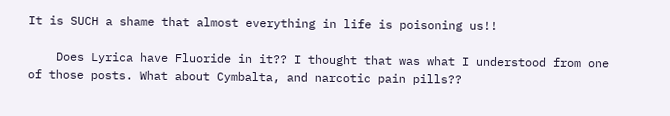It is SUCH a shame that almost everything in life is poisoning us!!

    Does Lyrica have Fluoride in it?? I thought that was what I understood from one of those posts. What about Cymbalta, and narcotic pain pills??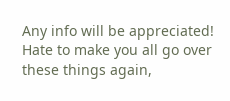Any info will be appreciated! Hate to make you all go over these things again,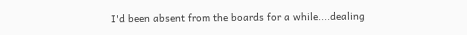I'd been absent from the boards for a while....dealing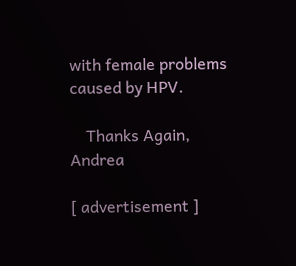with female problems caused by HPV.

    Thanks Again, Andrea

[ advertisement ]